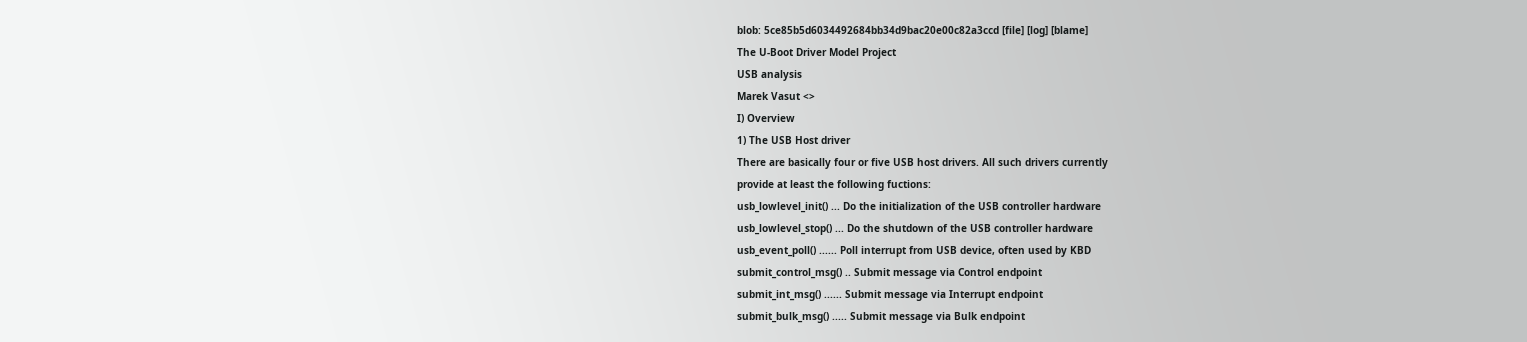blob: 5ce85b5d6034492684bb34d9bac20e00c82a3ccd [file] [log] [blame]
The U-Boot Driver Model Project
USB analysis
Marek Vasut <>
I) Overview
1) The USB Host driver
There are basically four or five USB host drivers. All such drivers currently
provide at least the following fuctions:
usb_lowlevel_init() ... Do the initialization of the USB controller hardware
usb_lowlevel_stop() ... Do the shutdown of the USB controller hardware
usb_event_poll() ...... Poll interrupt from USB device, often used by KBD
submit_control_msg() .. Submit message via Control endpoint
submit_int_msg() ...... Submit message via Interrupt endpoint
submit_bulk_msg() ..... Submit message via Bulk endpoint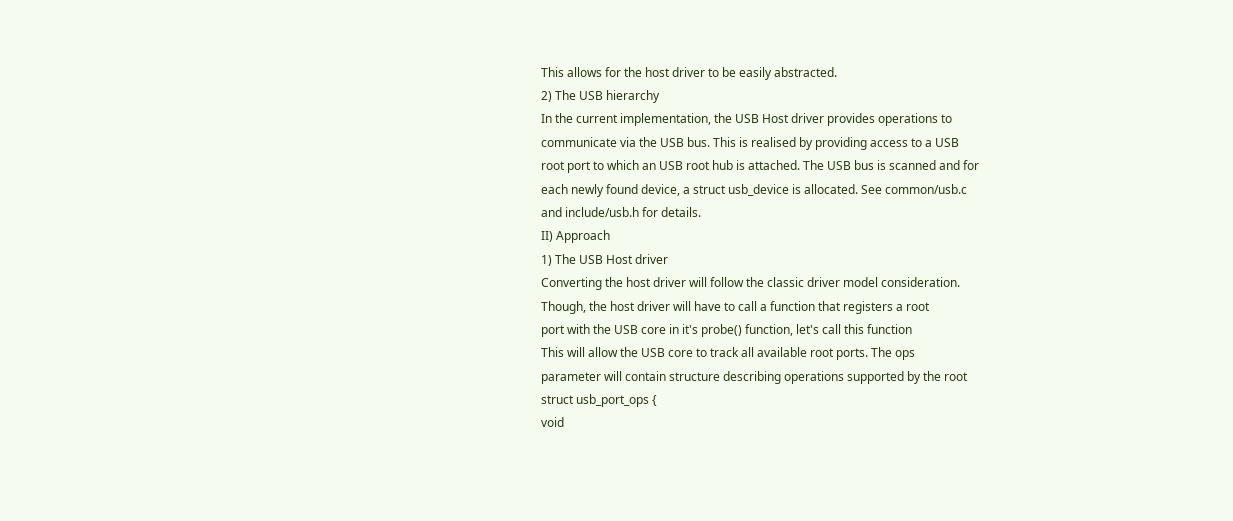This allows for the host driver to be easily abstracted.
2) The USB hierarchy
In the current implementation, the USB Host driver provides operations to
communicate via the USB bus. This is realised by providing access to a USB
root port to which an USB root hub is attached. The USB bus is scanned and for
each newly found device, a struct usb_device is allocated. See common/usb.c
and include/usb.h for details.
II) Approach
1) The USB Host driver
Converting the host driver will follow the classic driver model consideration.
Though, the host driver will have to call a function that registers a root
port with the USB core in it's probe() function, let's call this function
This will allow the USB core to track all available root ports. The ops
parameter will contain structure describing operations supported by the root
struct usb_port_ops {
void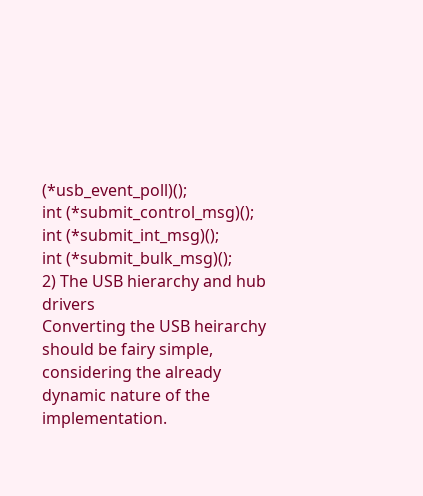(*usb_event_poll)();
int (*submit_control_msg)();
int (*submit_int_msg)();
int (*submit_bulk_msg)();
2) The USB hierarchy and hub drivers
Converting the USB heirarchy should be fairy simple, considering the already
dynamic nature of the implementation.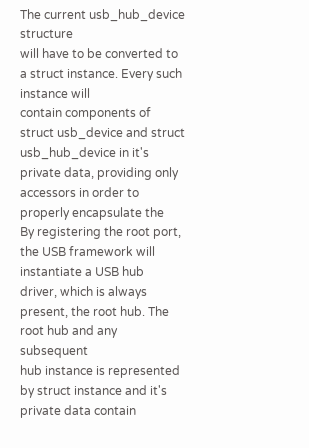The current usb_hub_device structure
will have to be converted to a struct instance. Every such instance will
contain components of struct usb_device and struct usb_hub_device in it's
private data, providing only accessors in order to properly encapsulate the
By registering the root port, the USB framework will instantiate a USB hub
driver, which is always present, the root hub. The root hub and any subsequent
hub instance is represented by struct instance and it's private data contain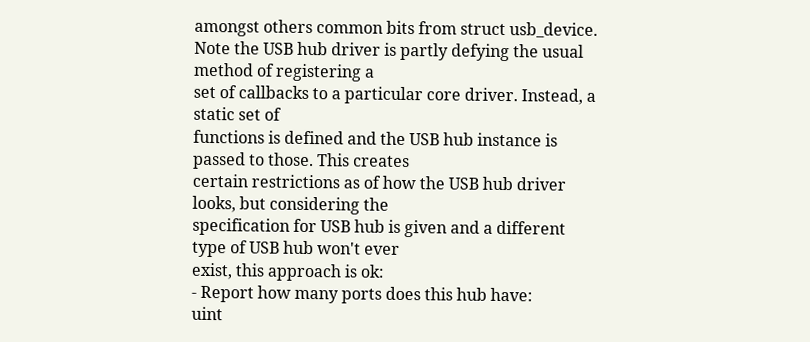amongst others common bits from struct usb_device.
Note the USB hub driver is partly defying the usual method of registering a
set of callbacks to a particular core driver. Instead, a static set of
functions is defined and the USB hub instance is passed to those. This creates
certain restrictions as of how the USB hub driver looks, but considering the
specification for USB hub is given and a different type of USB hub won't ever
exist, this approach is ok:
- Report how many ports does this hub have:
uint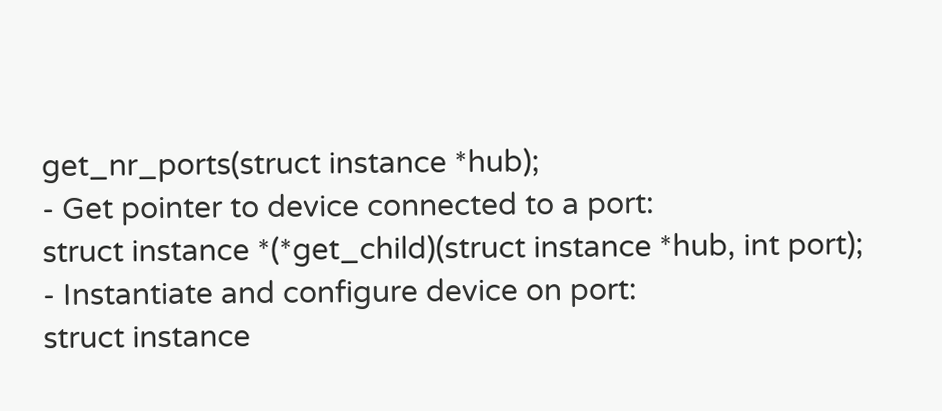get_nr_ports(struct instance *hub);
- Get pointer to device connected to a port:
struct instance *(*get_child)(struct instance *hub, int port);
- Instantiate and configure device on port:
struct instance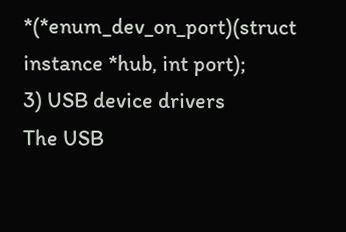*(*enum_dev_on_port)(struct instance *hub, int port);
3) USB device drivers
The USB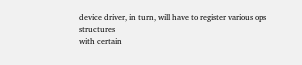device driver, in turn, will have to register various ops structures
with certain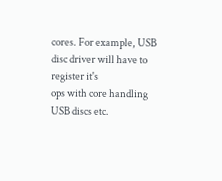cores. For example, USB disc driver will have to register it's
ops with core handling USB discs etc.